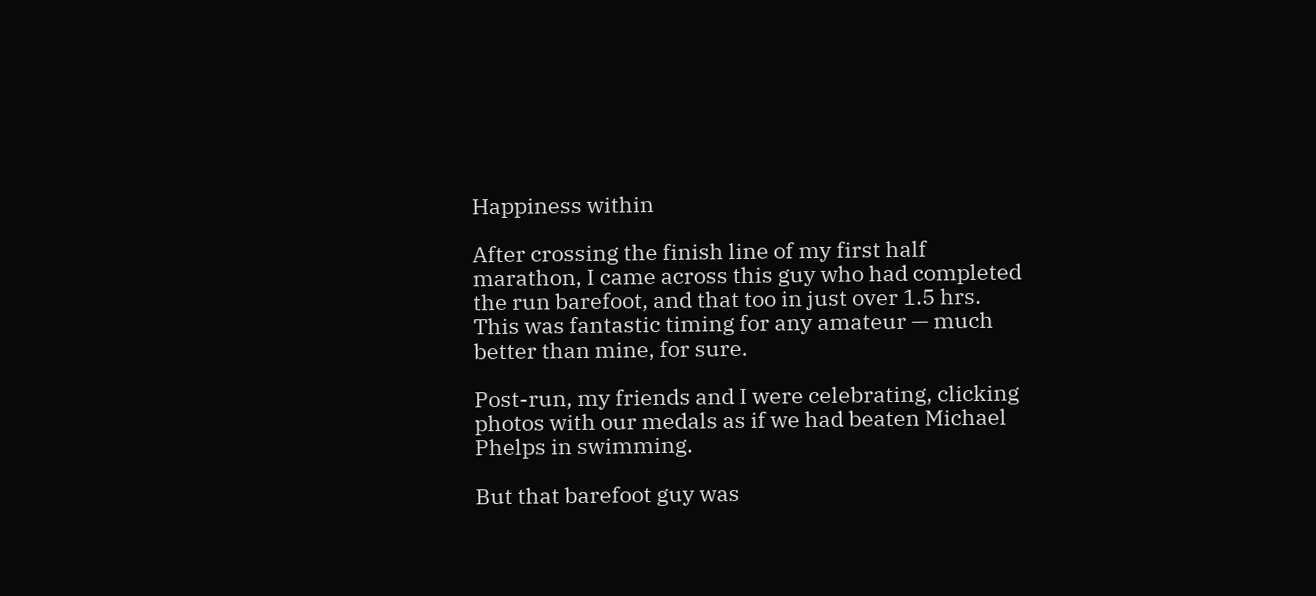Happiness within

After crossing the finish line of my first half marathon, I came across this guy who had completed the run barefoot, and that too in just over 1.5 hrs. This was fantastic timing for any amateur — much better than mine, for sure.

Post-run, my friends and I were celebrating, clicking photos with our medals as if we had beaten Michael Phelps in swimming.

But that barefoot guy was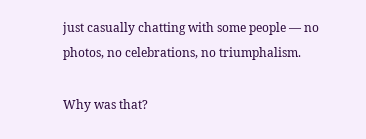just casually chatting with some people — no photos, no celebrations, no triumphalism.

Why was that?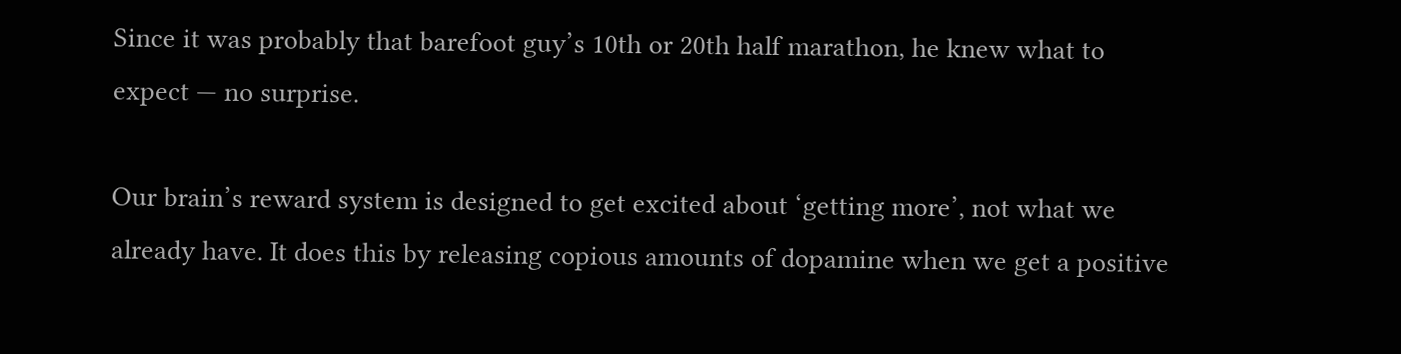Since it was probably that barefoot guy’s 10th or 20th half marathon, he knew what to expect — no surprise.

Our brain’s reward system is designed to get excited about ‘getting more’, not what we already have. It does this by releasing copious amounts of dopamine when we get a positive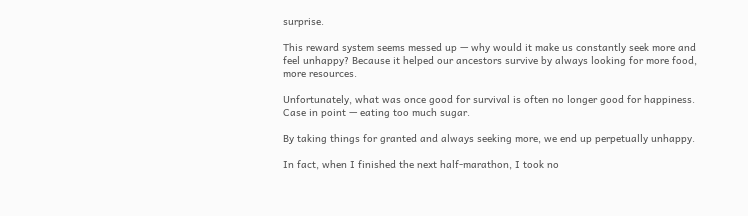surprise.

This reward system seems messed up — why would it make us constantly seek more and feel unhappy? Because it helped our ancestors survive by always looking for more food, more resources.

Unfortunately, what was once good for survival is often no longer good for happiness. Case in point — eating too much sugar.

By taking things for granted and always seeking more, we end up perpetually unhappy.

In fact, when I finished the next half-marathon, I took no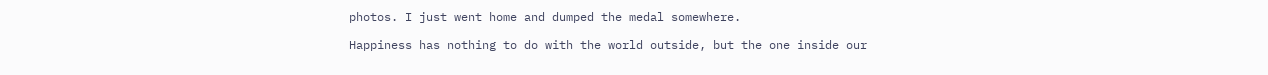photos. I just went home and dumped the medal somewhere.

Happiness has nothing to do with the world outside, but the one inside our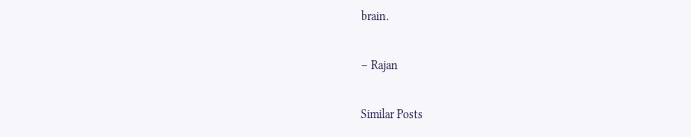brain.

– Rajan

Similar Posts